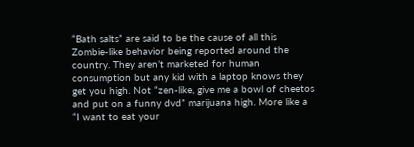“Bath salts” are said to be the cause of all this Zombie-like behavior being reported around the country. They aren’t marketed for human consumption but any kid with a laptop knows they get you high. Not “zen-like, give me a bowl of cheetos and put on a funny dvd” marijuana high. More like a “I want to eat your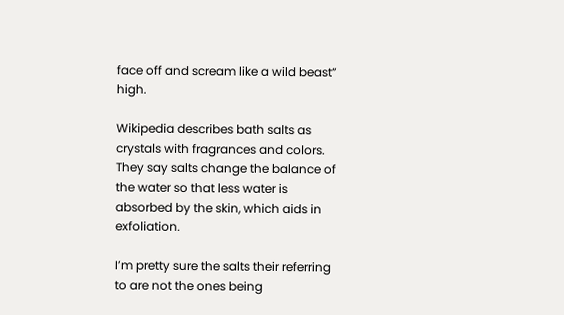face off and scream like a wild beast” high.

Wikipedia describes bath salts as crystals with fragrances and colors. They say salts change the balance of the water so that less water is absorbed by the skin, which aids in exfoliation.

I’m pretty sure the salts their referring to are not the ones being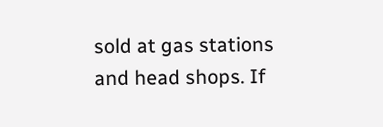sold at gas stations and head shops. If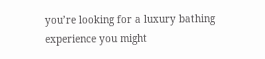you’re looking for a luxury bathing experience you might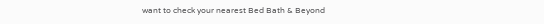want to check your nearest Bed Bath & Beyond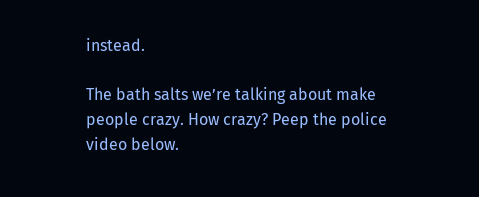instead.

The bath salts we’re talking about make people crazy. How crazy? Peep the police video below.